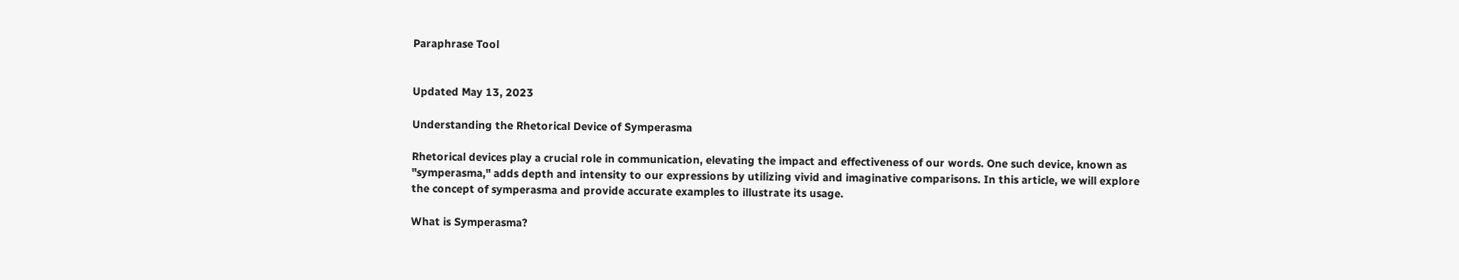Paraphrase Tool


Updated May 13, 2023

Understanding the Rhetorical Device of Symperasma

Rhetorical devices play a crucial role in communication, elevating the impact and effectiveness of our words. One such device, known as "symperasma," adds depth and intensity to our expressions by utilizing vivid and imaginative comparisons. In this article, we will explore the concept of symperasma and provide accurate examples to illustrate its usage.

What is Symperasma?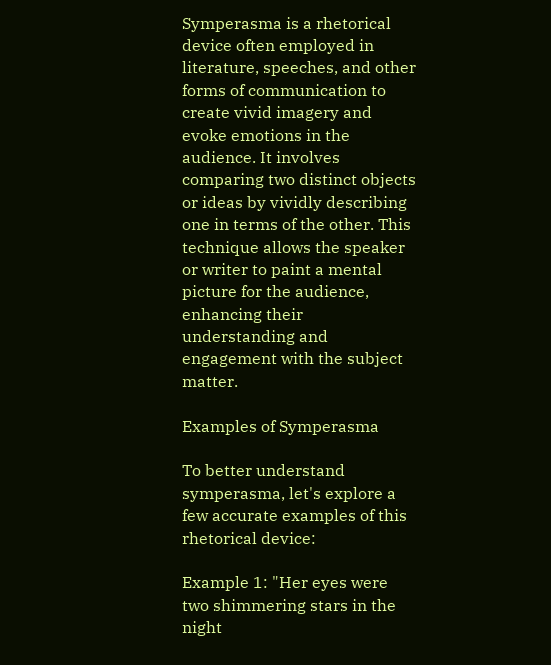Symperasma is a rhetorical device often employed in literature, speeches, and other forms of communication to create vivid imagery and evoke emotions in the audience. It involves comparing two distinct objects or ideas by vividly describing one in terms of the other. This technique allows the speaker or writer to paint a mental picture for the audience, enhancing their understanding and engagement with the subject matter.

Examples of Symperasma

To better understand symperasma, let's explore a few accurate examples of this rhetorical device:

Example 1: "Her eyes were two shimmering stars in the night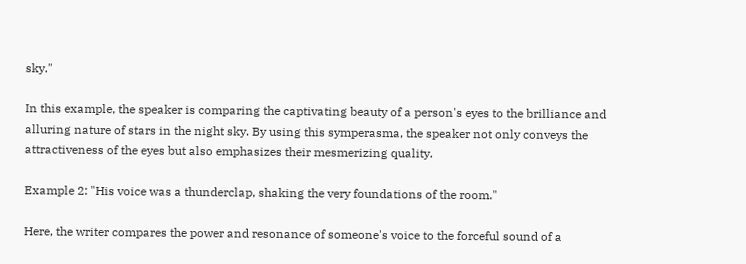sky."

In this example, the speaker is comparing the captivating beauty of a person's eyes to the brilliance and alluring nature of stars in the night sky. By using this symperasma, the speaker not only conveys the attractiveness of the eyes but also emphasizes their mesmerizing quality.

Example 2: "His voice was a thunderclap, shaking the very foundations of the room."

Here, the writer compares the power and resonance of someone's voice to the forceful sound of a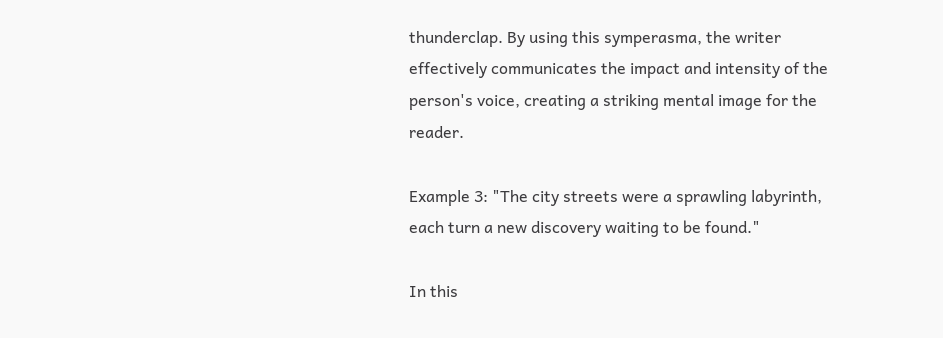thunderclap. By using this symperasma, the writer effectively communicates the impact and intensity of the person's voice, creating a striking mental image for the reader.

Example 3: "The city streets were a sprawling labyrinth, each turn a new discovery waiting to be found."

In this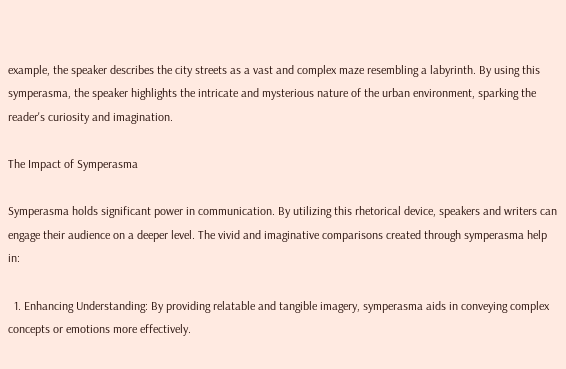example, the speaker describes the city streets as a vast and complex maze resembling a labyrinth. By using this symperasma, the speaker highlights the intricate and mysterious nature of the urban environment, sparking the reader's curiosity and imagination.

The Impact of Symperasma

Symperasma holds significant power in communication. By utilizing this rhetorical device, speakers and writers can engage their audience on a deeper level. The vivid and imaginative comparisons created through symperasma help in:

  1. Enhancing Understanding: By providing relatable and tangible imagery, symperasma aids in conveying complex concepts or emotions more effectively.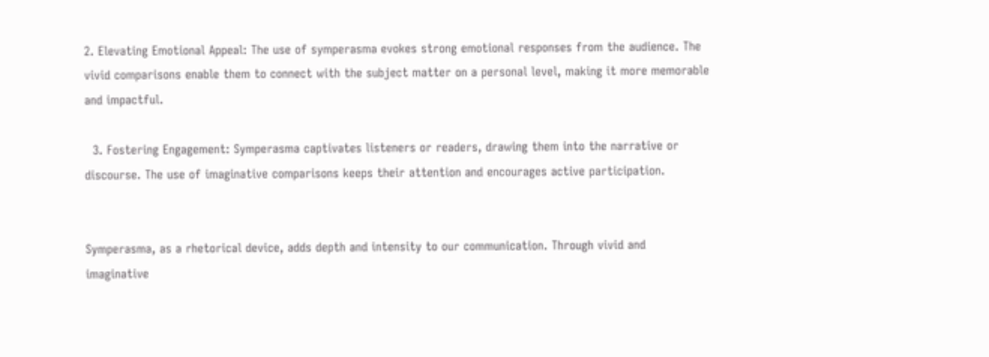2. Elevating Emotional Appeal: The use of symperasma evokes strong emotional responses from the audience. The vivid comparisons enable them to connect with the subject matter on a personal level, making it more memorable and impactful.

  3. Fostering Engagement: Symperasma captivates listeners or readers, drawing them into the narrative or discourse. The use of imaginative comparisons keeps their attention and encourages active participation.


Symperasma, as a rhetorical device, adds depth and intensity to our communication. Through vivid and imaginative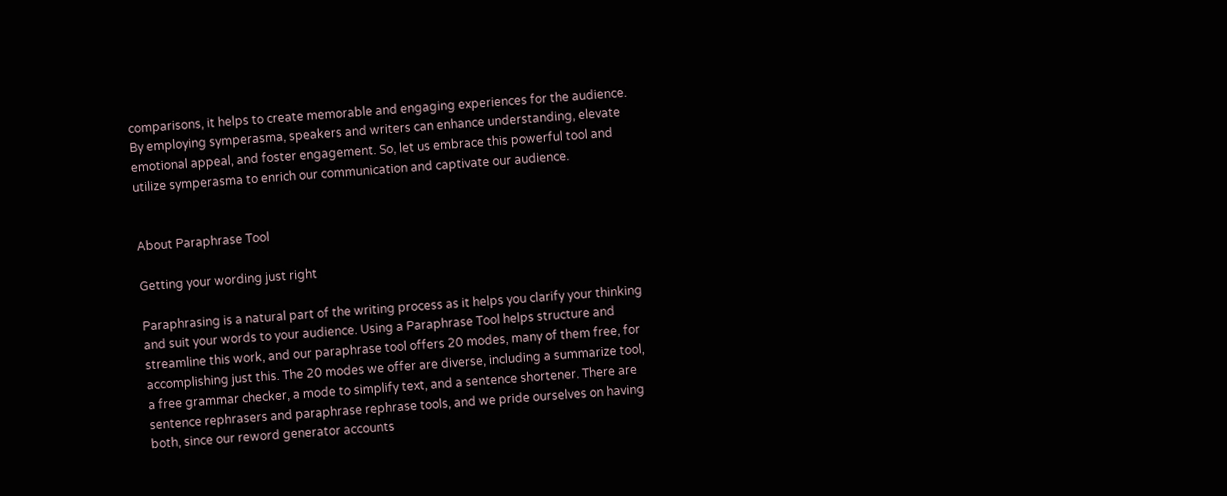comparisons, it helps to create memorable and engaging experiences for the audience. By employing symperasma, speakers and writers can enhance understanding, elevate emotional appeal, and foster engagement. So, let us embrace this powerful tool and utilize symperasma to enrich our communication and captivate our audience.


About Paraphrase Tool

Getting your wording just right

Paraphrasing is a natural part of the writing process as it helps you clarify your thinking and suit your words to your audience. Using a Paraphrase Tool helps structure and streamline this work, and our paraphrase tool offers 20 modes, many of them free, for accomplishing just this. The 20 modes we offer are diverse, including a summarize tool, a free grammar checker, a mode to simplify text, and a sentence shortener. There are sentence rephrasers and paraphrase rephrase tools, and we pride ourselves on having both, since our reword generator accounts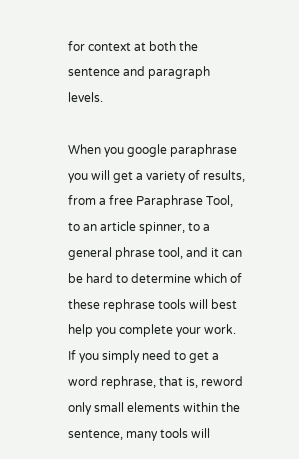for context at both the sentence and paragraph levels.

When you google paraphrase you will get a variety of results, from a free Paraphrase Tool, to an article spinner, to a general phrase tool, and it can be hard to determine which of these rephrase tools will best help you complete your work. If you simply need to get a word rephrase, that is, reword only small elements within the sentence, many tools will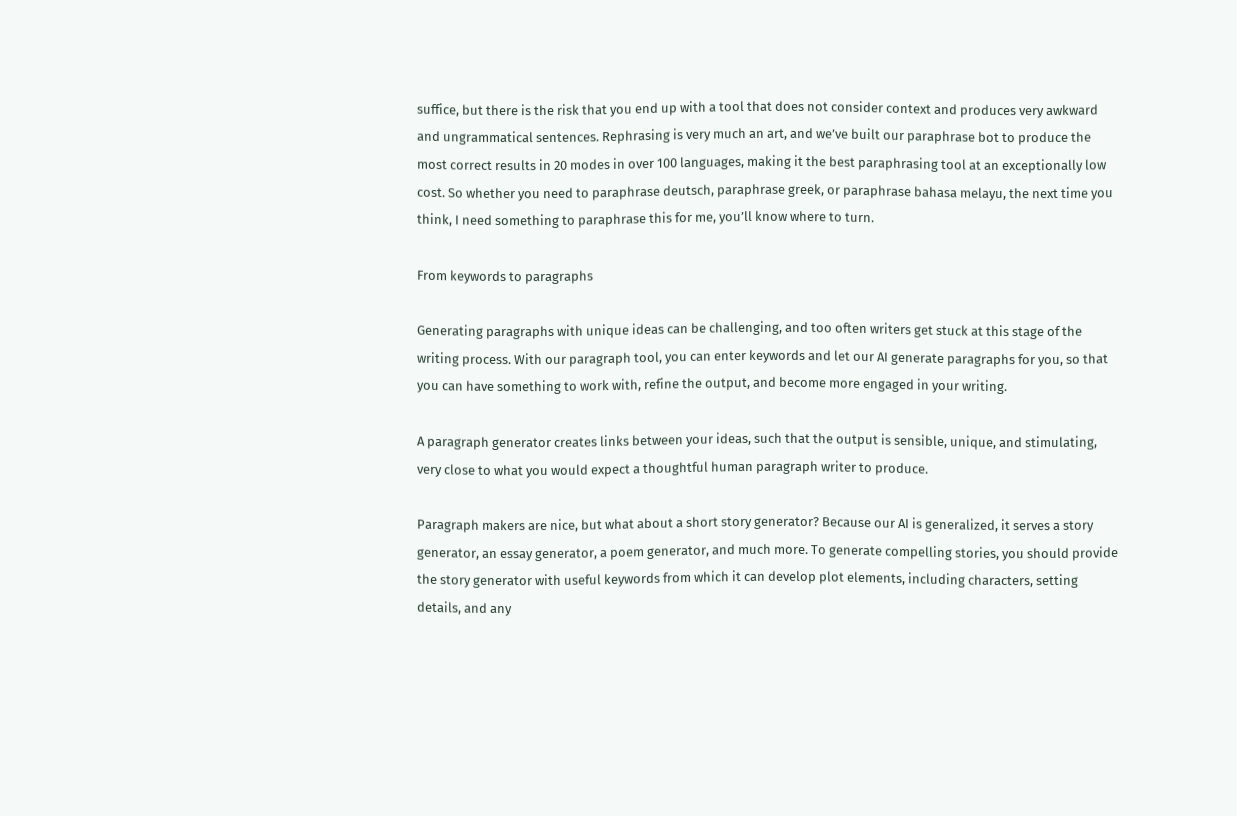suffice, but there is the risk that you end up with a tool that does not consider context and produces very awkward and ungrammatical sentences. Rephrasing is very much an art, and we’ve built our paraphrase bot to produce the most correct results in 20 modes in over 100 languages, making it the best paraphrasing tool at an exceptionally low cost. So whether you need to paraphrase deutsch, paraphrase greek, or paraphrase bahasa melayu, the next time you think, I need something to paraphrase this for me, you’ll know where to turn.

From keywords to paragraphs

Generating paragraphs with unique ideas can be challenging, and too often writers get stuck at this stage of the writing process. With our paragraph tool, you can enter keywords and let our AI generate paragraphs for you, so that you can have something to work with, refine the output, and become more engaged in your writing.

A paragraph generator creates links between your ideas, such that the output is sensible, unique, and stimulating, very close to what you would expect a thoughtful human paragraph writer to produce.

Paragraph makers are nice, but what about a short story generator? Because our AI is generalized, it serves a story generator, an essay generator, a poem generator, and much more. To generate compelling stories, you should provide the story generator with useful keywords from which it can develop plot elements, including characters, setting details, and any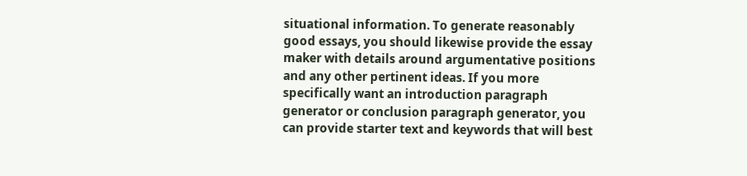situational information. To generate reasonably good essays, you should likewise provide the essay maker with details around argumentative positions and any other pertinent ideas. If you more specifically want an introduction paragraph generator or conclusion paragraph generator, you can provide starter text and keywords that will best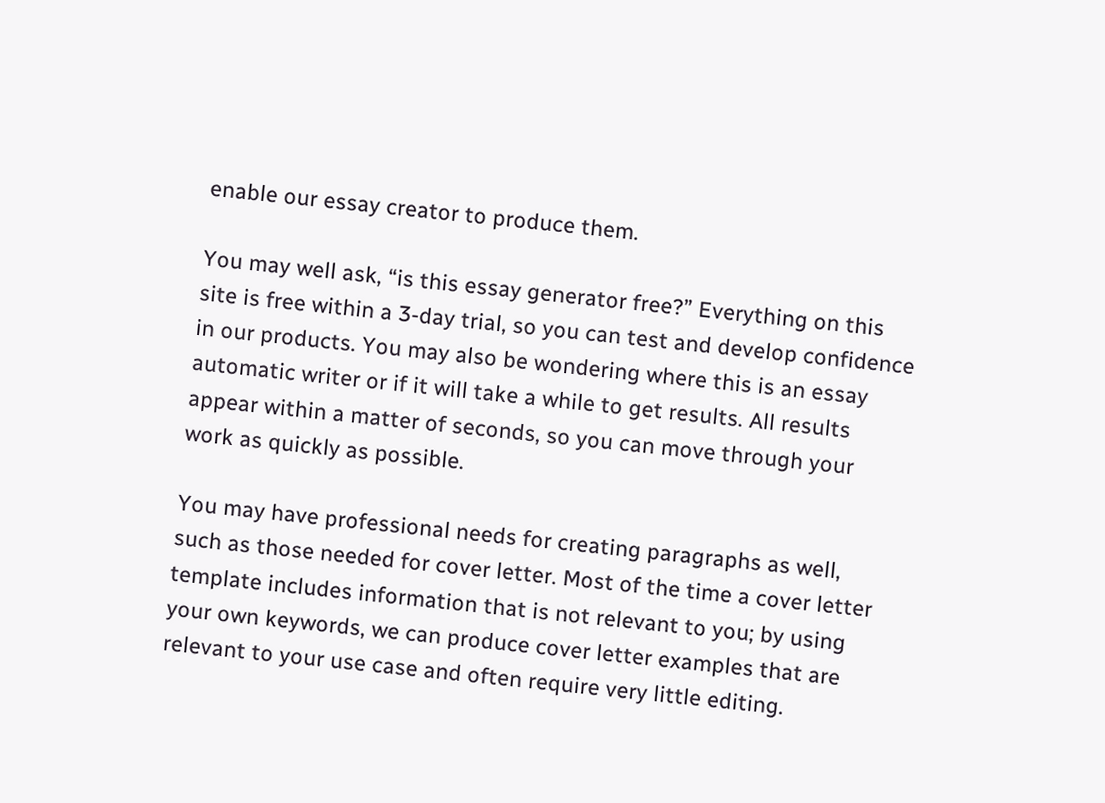enable our essay creator to produce them.

You may well ask, “is this essay generator free?” Everything on this site is free within a 3-day trial, so you can test and develop confidence in our products. You may also be wondering where this is an essay automatic writer or if it will take a while to get results. All results appear within a matter of seconds, so you can move through your work as quickly as possible.

You may have professional needs for creating paragraphs as well, such as those needed for cover letter. Most of the time a cover letter template includes information that is not relevant to you; by using your own keywords, we can produce cover letter examples that are relevant to your use case and often require very little editing.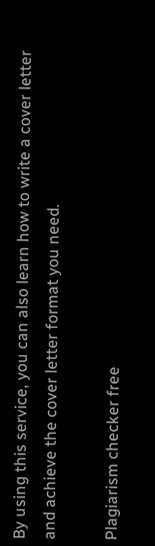By using this service, you can also learn how to write a cover letter and achieve the cover letter format you need.

Plagiarism checker free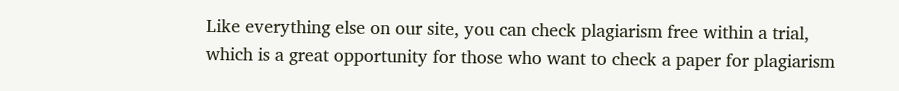Like everything else on our site, you can check plagiarism free within a trial, which is a great opportunity for those who want to check a paper for plagiarism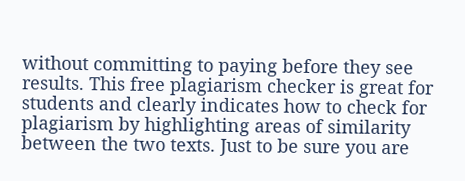without committing to paying before they see results. This free plagiarism checker is great for students and clearly indicates how to check for plagiarism by highlighting areas of similarity between the two texts. Just to be sure you are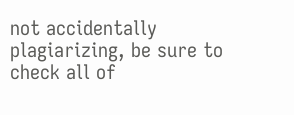not accidentally plagiarizing, be sure to check all of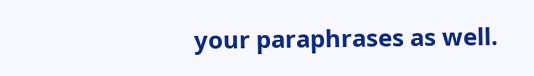your paraphrases as well.